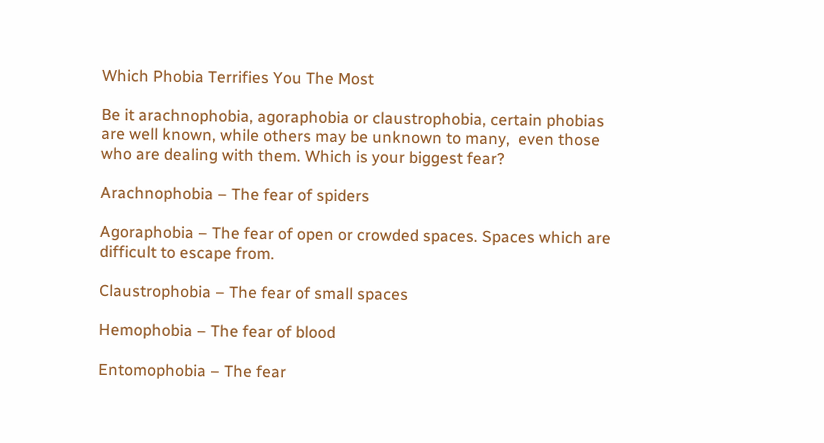Which Phobia Terrifies You The Most

Be it arachnophobia, agoraphobia or claustrophobia, certain phobias are well known, while others may be unknown to many,  even those who are dealing with them. Which is your biggest fear?

Arachnophobia – The fear of spiders

Agoraphobia – The fear of open or crowded spaces. Spaces which are difficult to escape from.

Claustrophobia – The fear of small spaces

Hemophobia – The fear of blood

Entomophobia – The fear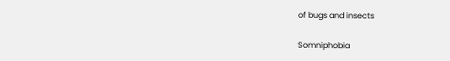of bugs and insects

Somniphobia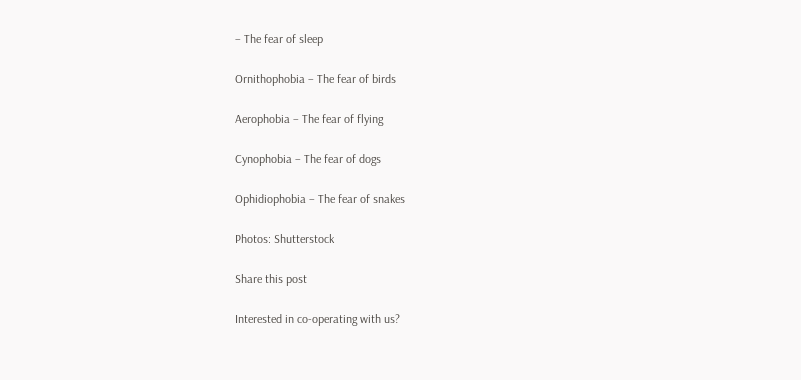– The fear of sleep

Ornithophobia – The fear of birds

Aerophobia – The fear of flying

Cynophobia – The fear of dogs

Ophidiophobia – The fear of snakes

Photos: Shutterstock

Share this post

Interested in co-operating with us?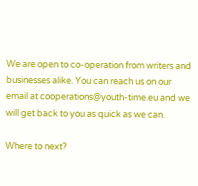We are open to co-operation from writers and businesses alike. You can reach us on our email at cooperations@youth-time.eu and we will get back to you as quick as we can.

Where to next?